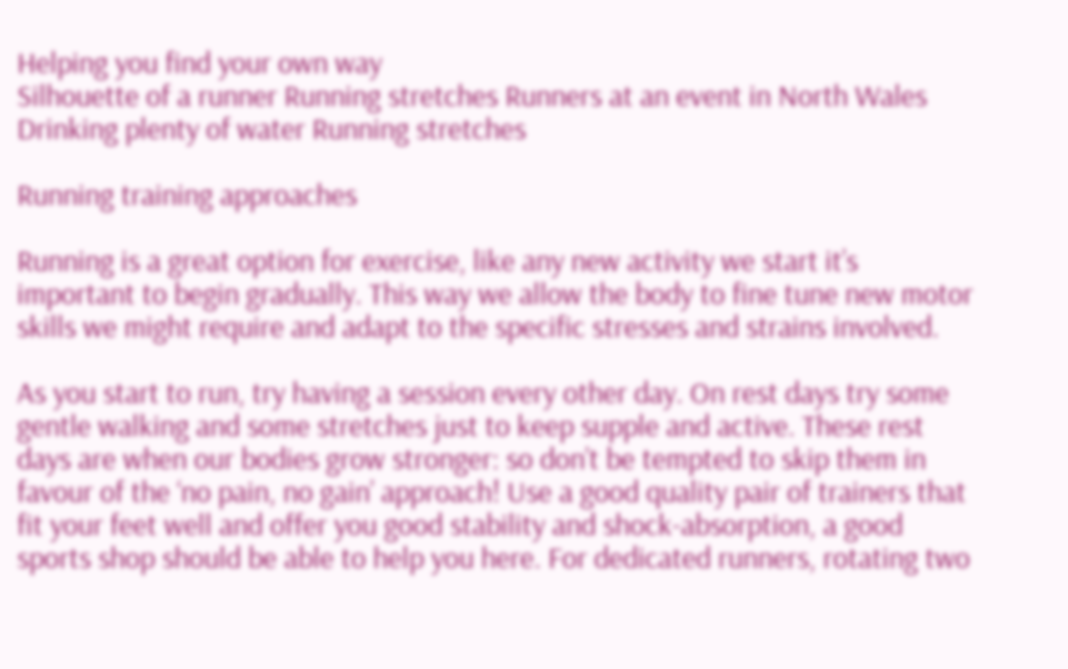Helping you find your own way
Silhouette of a runner Running stretches Runners at an event in North Wales Drinking plenty of water Running stretches

Running training approaches

Running is a great option for exercise, like any new activity we start it’s important to begin gradually. This way we allow the body to fine tune new motor skills we might require and adapt to the specific stresses and strains involved.

As you start to run, try having a session every other day. On rest days try some gentle walking and some stretches just to keep supple and active. These rest days are when our bodies grow stronger: so don’t be tempted to skip them in favour of the ‘no pain, no gain’ approach! Use a good quality pair of trainers that fit your feet well and offer you good stability and shock-absorption, a good sports shop should be able to help you here. For dedicated runners, rotating two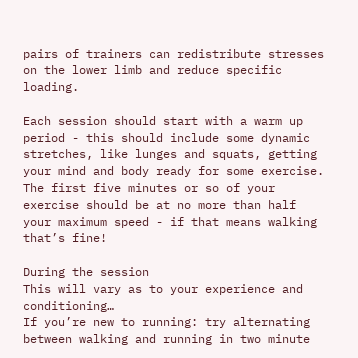pairs of trainers can redistribute stresses on the lower limb and reduce specific loading.

Each session should start with a warm up period - this should include some dynamic stretches, like lunges and squats, getting your mind and body ready for some exercise. The first five minutes or so of your exercise should be at no more than half your maximum speed - if that means walking that’s fine!

During the session
This will vary as to your experience and conditioning…
If you’re new to running: try alternating between walking and running in two minute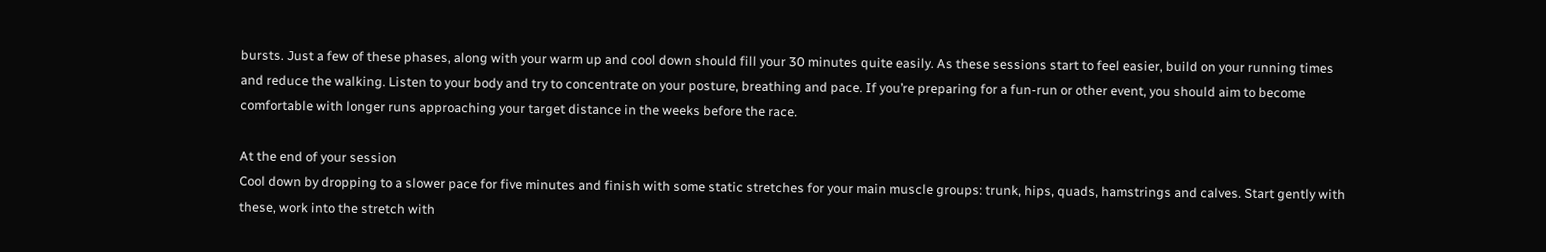bursts. Just a few of these phases, along with your warm up and cool down should fill your 30 minutes quite easily. As these sessions start to feel easier, build on your running times and reduce the walking. Listen to your body and try to concentrate on your posture, breathing and pace. If you’re preparing for a fun-run or other event, you should aim to become comfortable with longer runs approaching your target distance in the weeks before the race.

At the end of your session
Cool down by dropping to a slower pace for five minutes and finish with some static stretches for your main muscle groups: trunk, hips, quads, hamstrings and calves. Start gently with these, work into the stretch with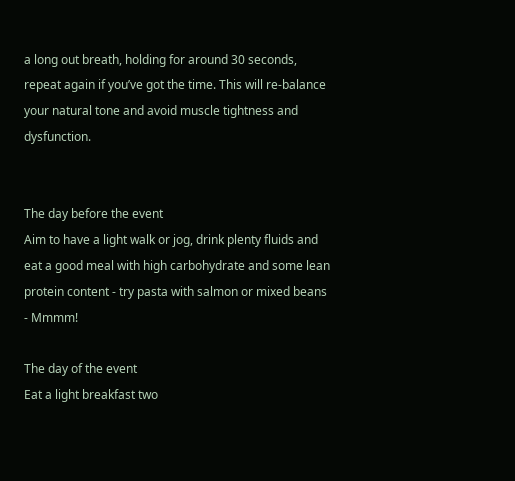a long out breath, holding for around 30 seconds, repeat again if you’ve got the time. This will re-balance your natural tone and avoid muscle tightness and dysfunction.


The day before the event
Aim to have a light walk or jog, drink plenty fluids and eat a good meal with high carbohydrate and some lean protein content - try pasta with salmon or mixed beans - Mmmm!

The day of the event
Eat a light breakfast two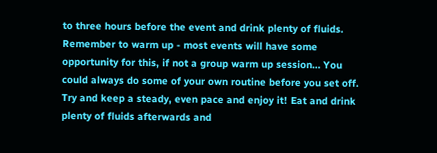to three hours before the event and drink plenty of fluids. Remember to warm up - most events will have some opportunity for this, if not a group warm up session… You could always do some of your own routine before you set off. Try and keep a steady, even pace and enjoy it! Eat and drink plenty of fluids afterwards and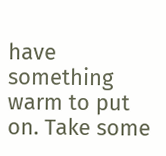have something warm to put on. Take some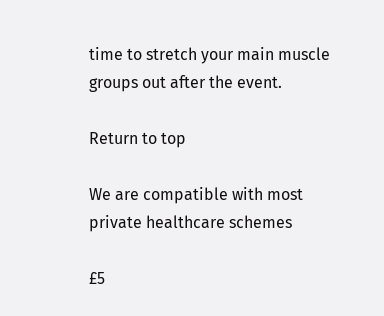time to stretch your main muscle groups out after the event.

Return to top

We are compatible with most private healthcare schemes

£5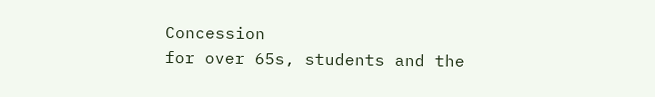Concession
for over 65s, students and the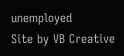unemployed
Site by VB Creative